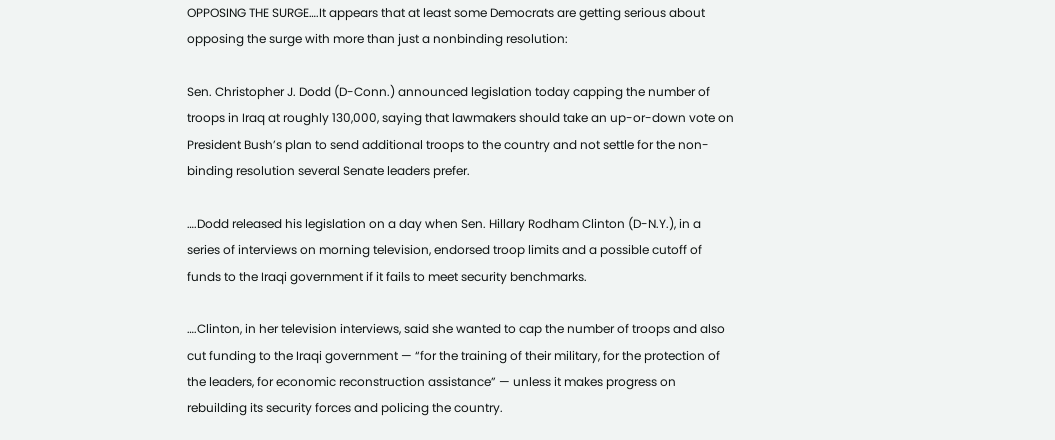OPPOSING THE SURGE….It appears that at least some Democrats are getting serious about opposing the surge with more than just a nonbinding resolution:

Sen. Christopher J. Dodd (D-Conn.) announced legislation today capping the number of troops in Iraq at roughly 130,000, saying that lawmakers should take an up-or-down vote on President Bush’s plan to send additional troops to the country and not settle for the non-binding resolution several Senate leaders prefer.

….Dodd released his legislation on a day when Sen. Hillary Rodham Clinton (D-N.Y.), in a series of interviews on morning television, endorsed troop limits and a possible cutoff of funds to the Iraqi government if it fails to meet security benchmarks.

….Clinton, in her television interviews, said she wanted to cap the number of troops and also cut funding to the Iraqi government — “for the training of their military, for the protection of the leaders, for economic reconstruction assistance” — unless it makes progress on rebuilding its security forces and policing the country.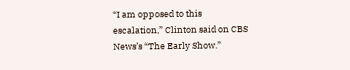“I am opposed to this escalation,” Clinton said on CBS News’s “The Early Show.”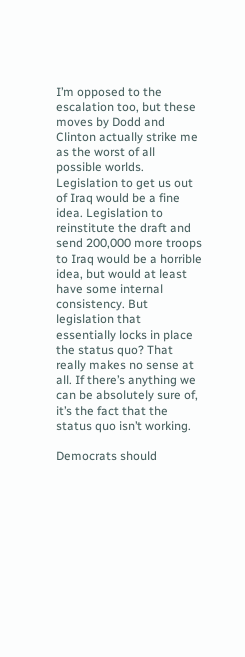I’m opposed to the escalation too, but these moves by Dodd and Clinton actually strike me as the worst of all possible worlds. Legislation to get us out of Iraq would be a fine idea. Legislation to reinstitute the draft and send 200,000 more troops to Iraq would be a horrible idea, but would at least have some internal consistency. But legislation that essentially locks in place the status quo? That really makes no sense at all. If there’s anything we can be absolutely sure of, it’s the fact that the status quo isn’t working.

Democrats should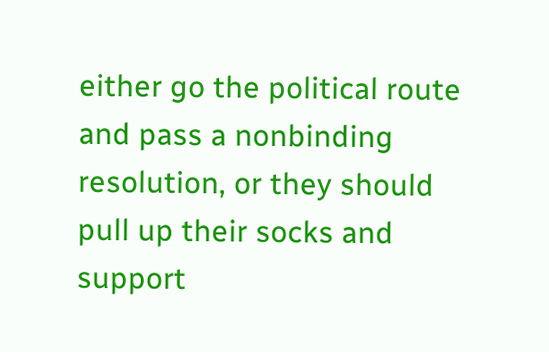either go the political route and pass a nonbinding resolution, or they should pull up their socks and support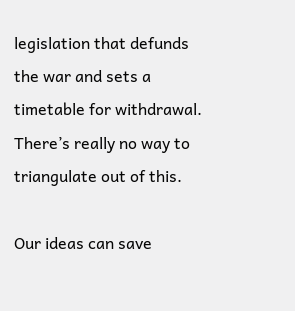legislation that defunds the war and sets a timetable for withdrawal. There’s really no way to triangulate out of this.

Our ideas can save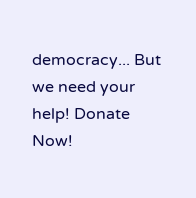democracy... But we need your help! Donate Now!